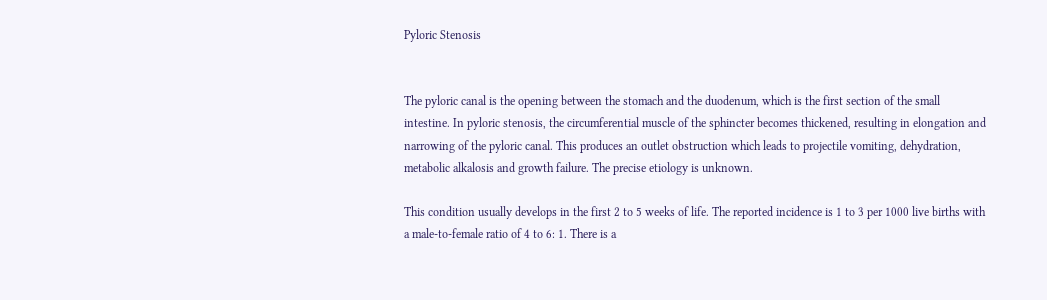Pyloric Stenosis


The pyloric canal is the opening between the stomach and the duodenum, which is the first section of the small intestine. In pyloric stenosis, the circumferential muscle of the sphincter becomes thickened, resulting in elongation and narrowing of the pyloric canal. This produces an outlet obstruction which leads to projectile vomiting, dehydration, metabolic alkalosis and growth failure. The precise etiology is unknown.

This condition usually develops in the first 2 to 5 weeks of life. The reported incidence is 1 to 3 per 1000 live births with a male-to-female ratio of 4 to 6: 1. There is a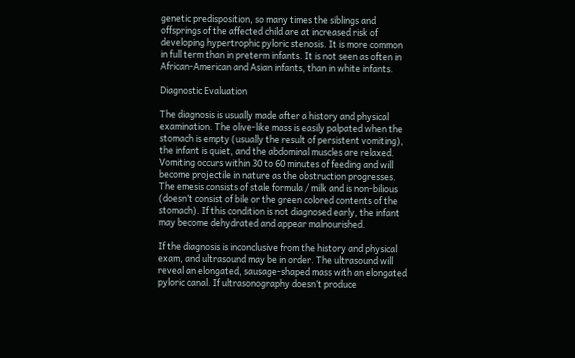genetic predisposition, so many times the siblings and offsprings of the affected child are at increased risk of developing hypertrophic pyloric stenosis. It is more common in full term than in preterm infants. It is not seen as often in African-American and Asian infants, than in white infants.

Diagnostic Evaluation

The diagnosis is usually made after a history and physical examination. The olive-like mass is easily palpated when the stomach is empty (usually the result of persistent vomiting), the infant is quiet, and the abdominal muscles are relaxed. Vomiting occurs within 30 to 60 minutes of feeding and will become projectile in nature as the obstruction progresses. The emesis consists of stale formula / milk and is non-bilious (doesn’t consist of bile or the green colored contents of the stomach). If this condition is not diagnosed early, the infant may become dehydrated and appear malnourished.

If the diagnosis is inconclusive from the history and physical exam, and ultrasound may be in order. The ultrasound will reveal an elongated, sausage-shaped mass with an elongated pyloric canal. If ultrasonography doesn’t produce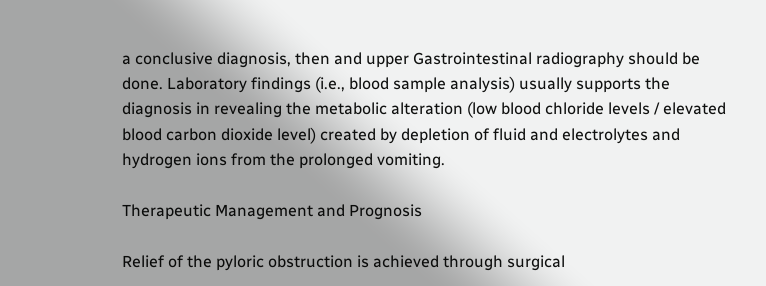a conclusive diagnosis, then and upper Gastrointestinal radiography should be done. Laboratory findings (i.e., blood sample analysis) usually supports the diagnosis in revealing the metabolic alteration (low blood chloride levels / elevated blood carbon dioxide level) created by depletion of fluid and electrolytes and hydrogen ions from the prolonged vomiting.

Therapeutic Management and Prognosis

Relief of the pyloric obstruction is achieved through surgical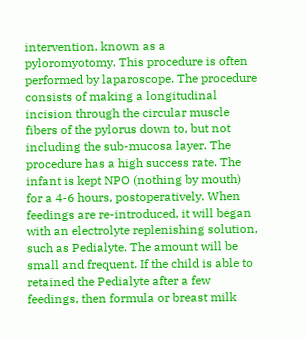intervention, known as a pyloromyotomy. This procedure is often performed by laparoscope. The procedure consists of making a longitudinal incision through the circular muscle fibers of the pylorus down to, but not including the sub-mucosa layer. The procedure has a high success rate. The infant is kept NPO (nothing by mouth) for a 4-6 hours, postoperatively. When feedings are re-introduced, it will began with an electrolyte replenishing solution, such as Pedialyte. The amount will be small and frequent. If the child is able to retained the Pedialyte after a few feedings, then formula or breast milk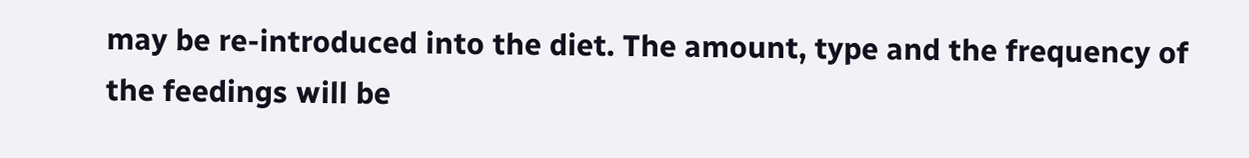may be re-introduced into the diet. The amount, type and the frequency of the feedings will be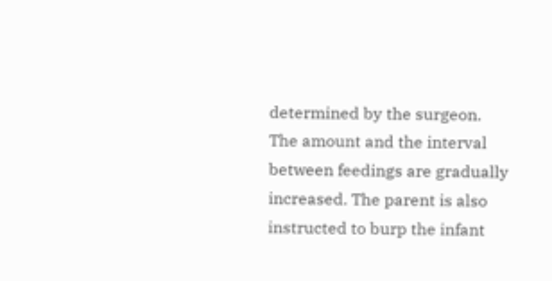determined by the surgeon. The amount and the interval between feedings are gradually increased. The parent is also instructed to burp the infant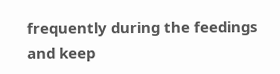frequently during the feedings and keep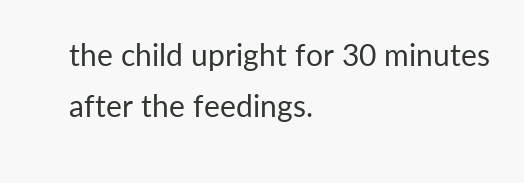the child upright for 30 minutes after the feedings.